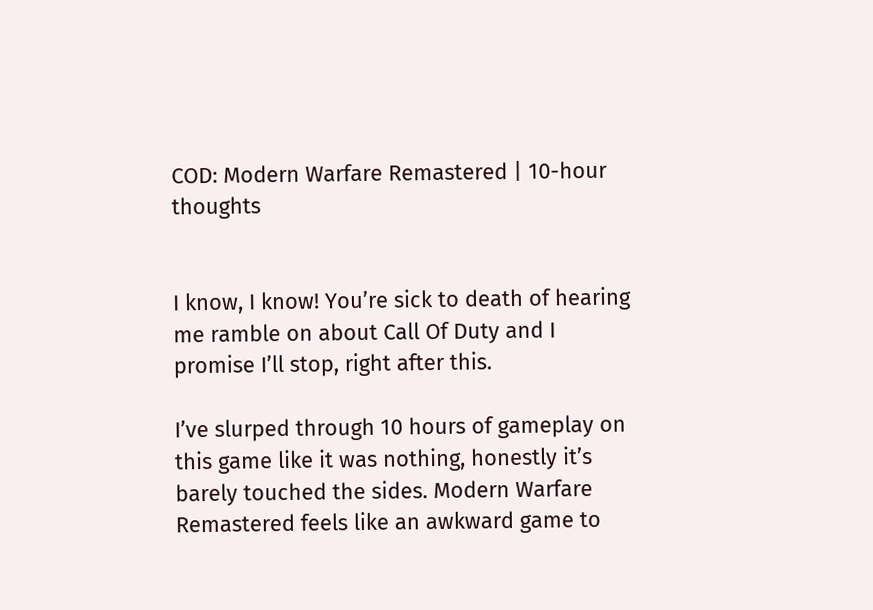COD: Modern Warfare Remastered | 10-hour thoughts


I know, I know! You’re sick to death of hearing me ramble on about Call Of Duty and I promise I’ll stop, right after this.

I’ve slurped through 10 hours of gameplay on this game like it was nothing, honestly it’s barely touched the sides. Modern Warfare Remastered feels like an awkward game to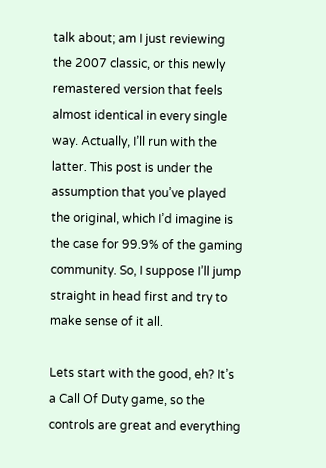talk about; am I just reviewing the 2007 classic, or this newly remastered version that feels almost identical in every single way. Actually, I’ll run with the latter. This post is under the assumption that you’ve played the original, which I’d imagine is the case for 99.9% of the gaming community. So, I suppose I’ll jump straight in head first and try to make sense of it all.

Lets start with the good, eh? It’s a Call Of Duty game, so the controls are great and everything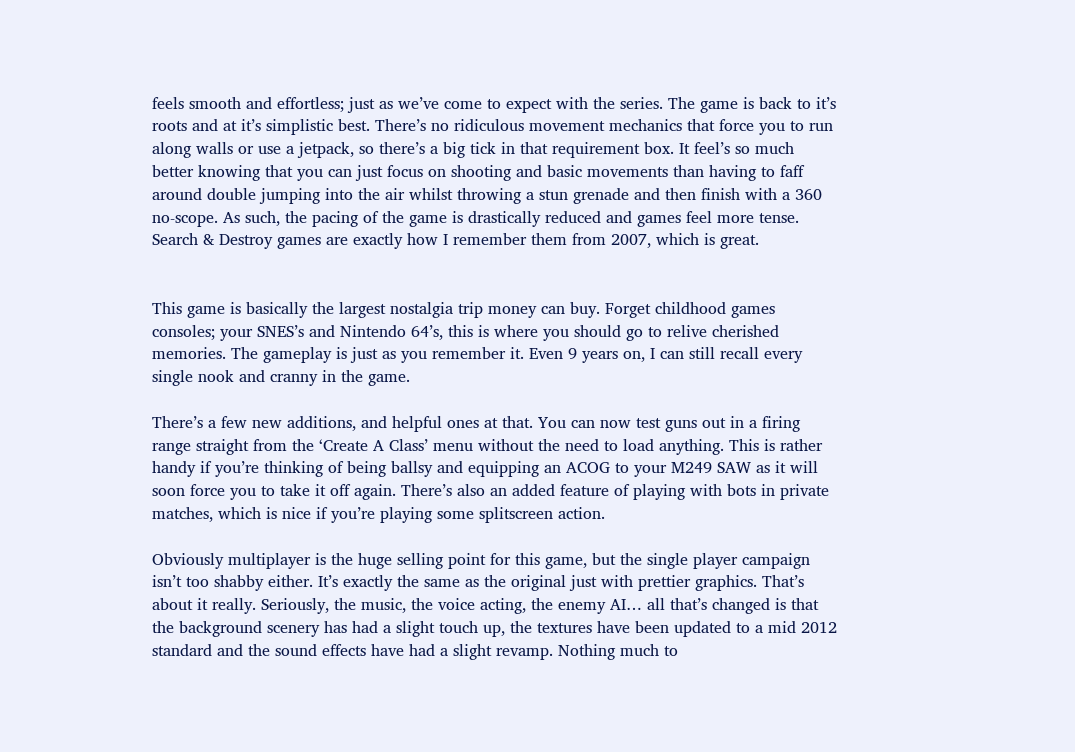feels smooth and effortless; just as we’ve come to expect with the series. The game is back to it’s roots and at it’s simplistic best. There’s no ridiculous movement mechanics that force you to run along walls or use a jetpack, so there’s a big tick in that requirement box. It feel’s so much better knowing that you can just focus on shooting and basic movements than having to faff around double jumping into the air whilst throwing a stun grenade and then finish with a 360 no-scope. As such, the pacing of the game is drastically reduced and games feel more tense. Search & Destroy games are exactly how I remember them from 2007, which is great.


This game is basically the largest nostalgia trip money can buy. Forget childhood games consoles; your SNES’s and Nintendo 64’s, this is where you should go to relive cherished memories. The gameplay is just as you remember it. Even 9 years on, I can still recall every single nook and cranny in the game.

There’s a few new additions, and helpful ones at that. You can now test guns out in a firing range straight from the ‘Create A Class’ menu without the need to load anything. This is rather handy if you’re thinking of being ballsy and equipping an ACOG to your M249 SAW as it will soon force you to take it off again. There’s also an added feature of playing with bots in private matches, which is nice if you’re playing some splitscreen action.

Obviously multiplayer is the huge selling point for this game, but the single player campaign isn’t too shabby either. It’s exactly the same as the original just with prettier graphics. That’s about it really. Seriously, the music, the voice acting, the enemy AI… all that’s changed is that the background scenery has had a slight touch up, the textures have been updated to a mid 2012 standard and the sound effects have had a slight revamp. Nothing much to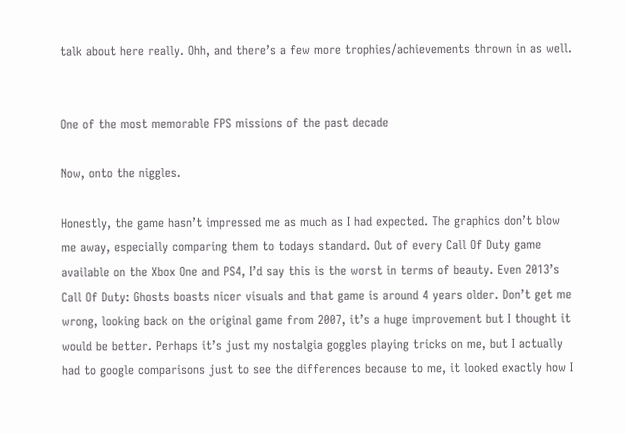talk about here really. Ohh, and there’s a few more trophies/achievements thrown in as well.


One of the most memorable FPS missions of the past decade

Now, onto the niggles.

Honestly, the game hasn’t impressed me as much as I had expected. The graphics don’t blow me away, especially comparing them to todays standard. Out of every Call Of Duty game available on the Xbox One and PS4, I’d say this is the worst in terms of beauty. Even 2013’s Call Of Duty: Ghosts boasts nicer visuals and that game is around 4 years older. Don’t get me wrong, looking back on the original game from 2007, it’s a huge improvement but I thought it would be better. Perhaps it’s just my nostalgia goggles playing tricks on me, but I actually had to google comparisons just to see the differences because to me, it looked exactly how I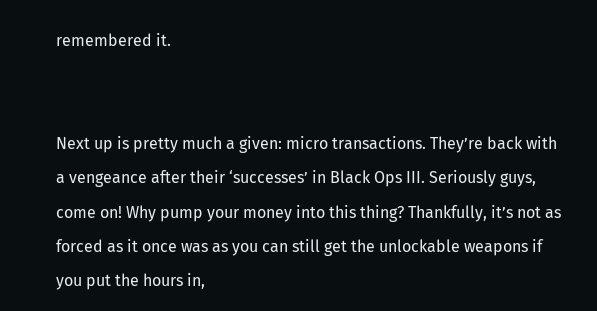remembered it.


Next up is pretty much a given: micro transactions. They’re back with a vengeance after their ‘successes’ in Black Ops III. Seriously guys, come on! Why pump your money into this thing? Thankfully, it’s not as forced as it once was as you can still get the unlockable weapons if you put the hours in,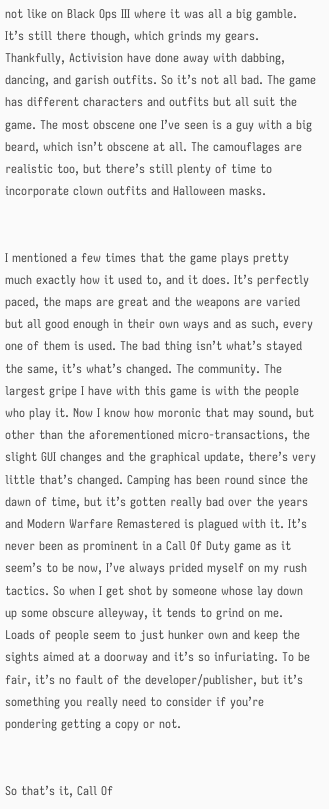not like on Black Ops III where it was all a big gamble. It’s still there though, which grinds my gears. Thankfully, Activision have done away with dabbing, dancing, and garish outfits. So it’s not all bad. The game has different characters and outfits but all suit the game. The most obscene one I’ve seen is a guy with a big beard, which isn’t obscene at all. The camouflages are realistic too, but there’s still plenty of time to incorporate clown outfits and Halloween masks.


I mentioned a few times that the game plays pretty much exactly how it used to, and it does. It’s perfectly paced, the maps are great and the weapons are varied but all good enough in their own ways and as such, every one of them is used. The bad thing isn’t what’s stayed the same, it’s what’s changed. The community. The largest gripe I have with this game is with the people who play it. Now I know how moronic that may sound, but other than the aforementioned micro-transactions, the slight GUI changes and the graphical update, there’s very little that’s changed. Camping has been round since the dawn of time, but it’s gotten really bad over the years and Modern Warfare Remastered is plagued with it. It’s never been as prominent in a Call Of Duty game as it seem’s to be now, I’ve always prided myself on my rush tactics. So when I get shot by someone whose lay down up some obscure alleyway, it tends to grind on me. Loads of people seem to just hunker own and keep the sights aimed at a doorway and it’s so infuriating. To be fair, it’s no fault of the developer/publisher, but it’s something you really need to consider if you’re pondering getting a copy or not.


So that’s it, Call Of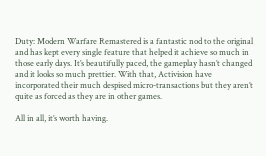Duty: Modern Warfare Remastered is a fantastic nod to the original and has kept every single feature that helped it achieve so much in those early days. It’s beautifully paced, the gameplay hasn’t changed and it looks so much prettier. With that, Activision have incorporated their much despised micro-transactions but they aren’t quite as forced as they are in other games.

All in all, it’s worth having.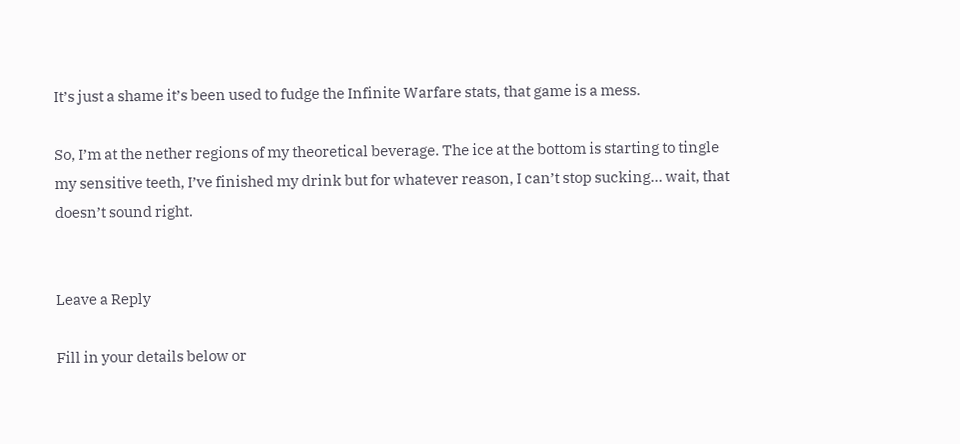It’s just a shame it’s been used to fudge the Infinite Warfare stats, that game is a mess.

So, I’m at the nether regions of my theoretical beverage. The ice at the bottom is starting to tingle my sensitive teeth, I’ve finished my drink but for whatever reason, I can’t stop sucking… wait, that doesn’t sound right.


Leave a Reply

Fill in your details below or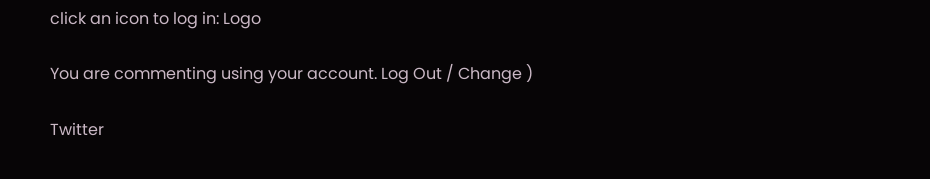click an icon to log in: Logo

You are commenting using your account. Log Out / Change )

Twitter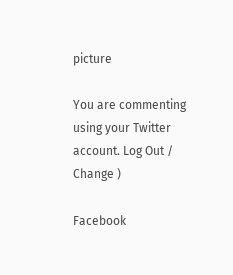picture

You are commenting using your Twitter account. Log Out / Change )

Facebook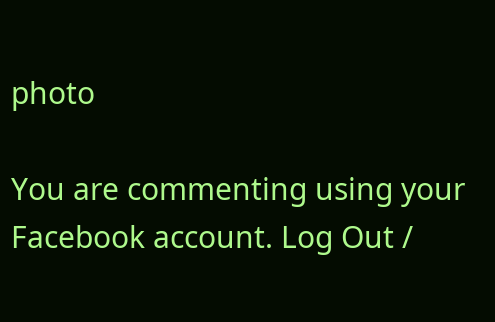photo

You are commenting using your Facebook account. Log Out /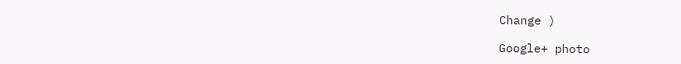Change )

Google+ photo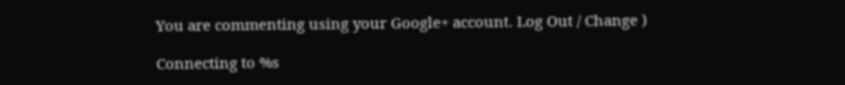You are commenting using your Google+ account. Log Out / Change )

Connecting to %s